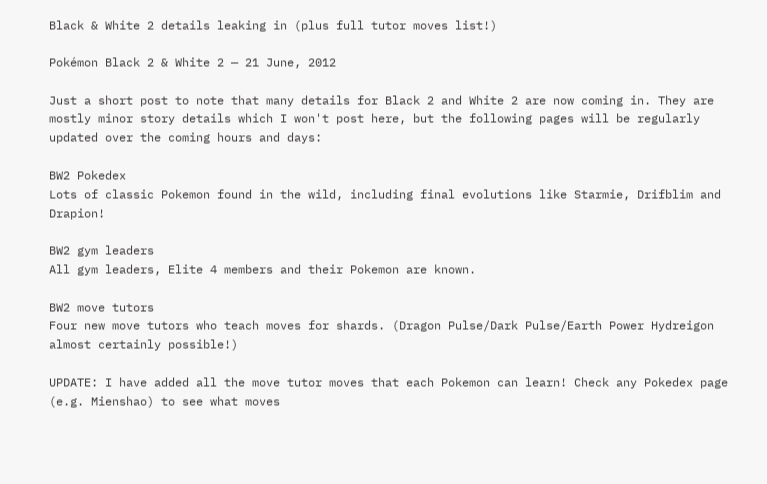Black & White 2 details leaking in (plus full tutor moves list!)

Pokémon Black 2 & White 2 — 21 June, 2012

Just a short post to note that many details for Black 2 and White 2 are now coming in. They are mostly minor story details which I won't post here, but the following pages will be regularly updated over the coming hours and days:

BW2 Pokedex
Lots of classic Pokemon found in the wild, including final evolutions like Starmie, Drifblim and Drapion!

BW2 gym leaders
All gym leaders, Elite 4 members and their Pokemon are known.

BW2 move tutors
Four new move tutors who teach moves for shards. (Dragon Pulse/Dark Pulse/Earth Power Hydreigon almost certainly possible!)

UPDATE: I have added all the move tutor moves that each Pokemon can learn! Check any Pokedex page (e.g. Mienshao) to see what moves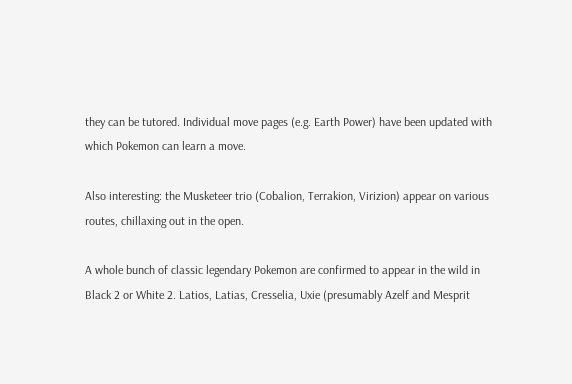they can be tutored. Individual move pages (e.g. Earth Power) have been updated with which Pokemon can learn a move.

Also interesting: the Musketeer trio (Cobalion, Terrakion, Virizion) appear on various routes, chillaxing out in the open.

A whole bunch of classic legendary Pokemon are confirmed to appear in the wild in Black 2 or White 2. Latios, Latias, Cresselia, Uxie (presumably Azelf and Mesprit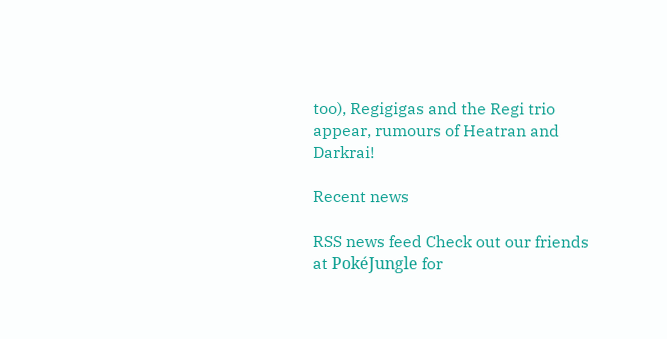too), Regigigas and the Regi trio appear, rumours of Heatran and Darkrai!

Recent news

RSS news feed Check out our friends at PokéJungle for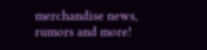merchandise news, rumors and more!